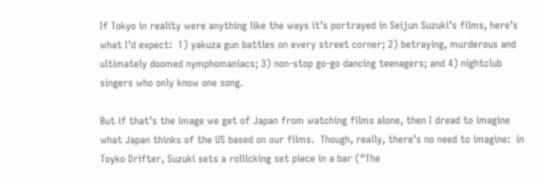If Tokyo in reality were anything like the ways it’s portrayed in Seijun Suzuki’s films, here’s what I’d expect:  1) yakuza gun battles on every street corner; 2) betraying, murderous and ultimately doomed nymphomaniacs; 3) non-stop go-go dancing teenagers; and 4) nightclub singers who only know one song.

But if that’s the image we get of Japan from watching films alone, then I dread to imagine what Japan thinks of the US based on our films.  Though, really, there’s no need to imagine:  in Toyko Drifter, Suzuki sets a rollicking set piece in a bar (“The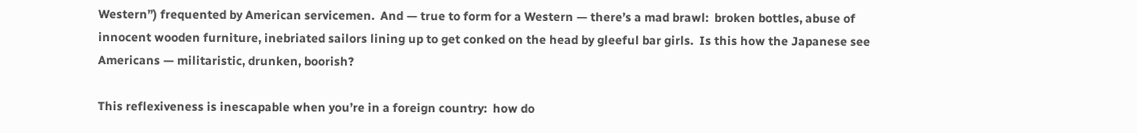Western”) frequented by American servicemen.  And — true to form for a Western — there’s a mad brawl:  broken bottles, abuse of innocent wooden furniture, inebriated sailors lining up to get conked on the head by gleeful bar girls.  Is this how the Japanese see Americans — militaristic, drunken, boorish?

This reflexiveness is inescapable when you’re in a foreign country:  how do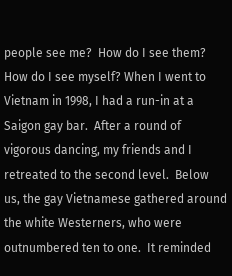people see me?  How do I see them?  How do I see myself? When I went to Vietnam in 1998, I had a run-in at a Saigon gay bar.  After a round of vigorous dancing, my friends and I retreated to the second level.  Below us, the gay Vietnamese gathered around the white Westerners, who were outnumbered ten to one.  It reminded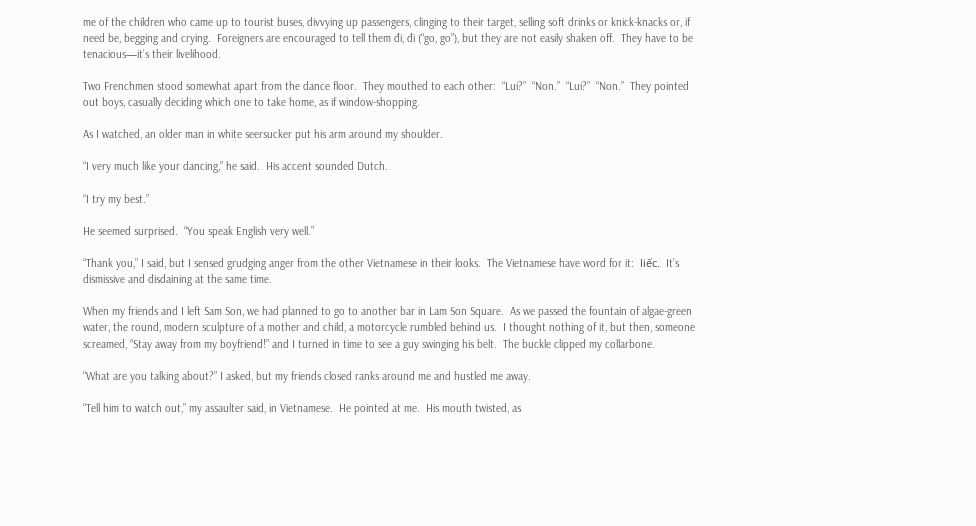me of the children who came up to tourist buses, divvying up passengers, clinging to their target, selling soft drinks or knick-knacks or, if need be, begging and crying.  Foreigners are encouraged to tell them đi, đi (“go, go”), but they are not easily shaken off.  They have to be tenacious—it’s their livelihood.

Two Frenchmen stood somewhat apart from the dance floor.  They mouthed to each other:  “Lui?”  “Non.”  “Lui?”  “Non.”  They pointed out boys, casually deciding which one to take home, as if window-shopping.

As I watched, an older man in white seersucker put his arm around my shoulder.

“I very much like your dancing,” he said.  His accent sounded Dutch.

“I try my best.”

He seemed surprised.  “You speak English very well.”

“Thank you,” I said, but I sensed grudging anger from the other Vietnamese in their looks.  The Vietnamese have word for it:  liếc.  It’s dismissive and disdaining at the same time.

When my friends and I left Sam Son, we had planned to go to another bar in Lam Son Square.  As we passed the fountain of algae-green water, the round, modern sculpture of a mother and child, a motorcycle rumbled behind us.  I thought nothing of it, but then, someone screamed, “Stay away from my boyfriend!” and I turned in time to see a guy swinging his belt.  The buckle clipped my collarbone.

“What are you talking about?” I asked, but my friends closed ranks around me and hustled me away.

“Tell him to watch out,” my assaulter said, in Vietnamese.  He pointed at me.  His mouth twisted, as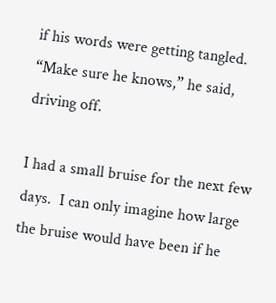if his words were getting tangled.  “Make sure he knows,” he said, driving off.

I had a small bruise for the next few days.  I can only imagine how large the bruise would have been if he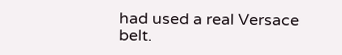had used a real Versace belt.